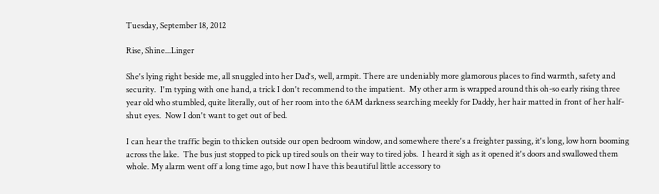Tuesday, September 18, 2012

Rise, Shine...Linger

She's lying right beside me, all snuggled into her Dad's, well, armpit. There are undeniably more glamorous places to find warmth, safety and security.  I'm typing with one hand, a trick I don't recommend to the impatient.  My other arm is wrapped around this oh-so early rising three year old who stumbled, quite literally, out of her room into the 6AM darkness searching meekly for Daddy, her hair matted in front of her half-shut eyes.  Now I don't want to get out of bed.

I can hear the traffic begin to thicken outside our open bedroom window, and somewhere there's a freighter passing, it's long, low horn booming across the lake.  The bus just stopped to pick up tired souls on their way to tired jobs.  I heard it sigh as it opened it's doors and swallowed them whole. My alarm went off a long time ago, but now I have this beautiful little accessory to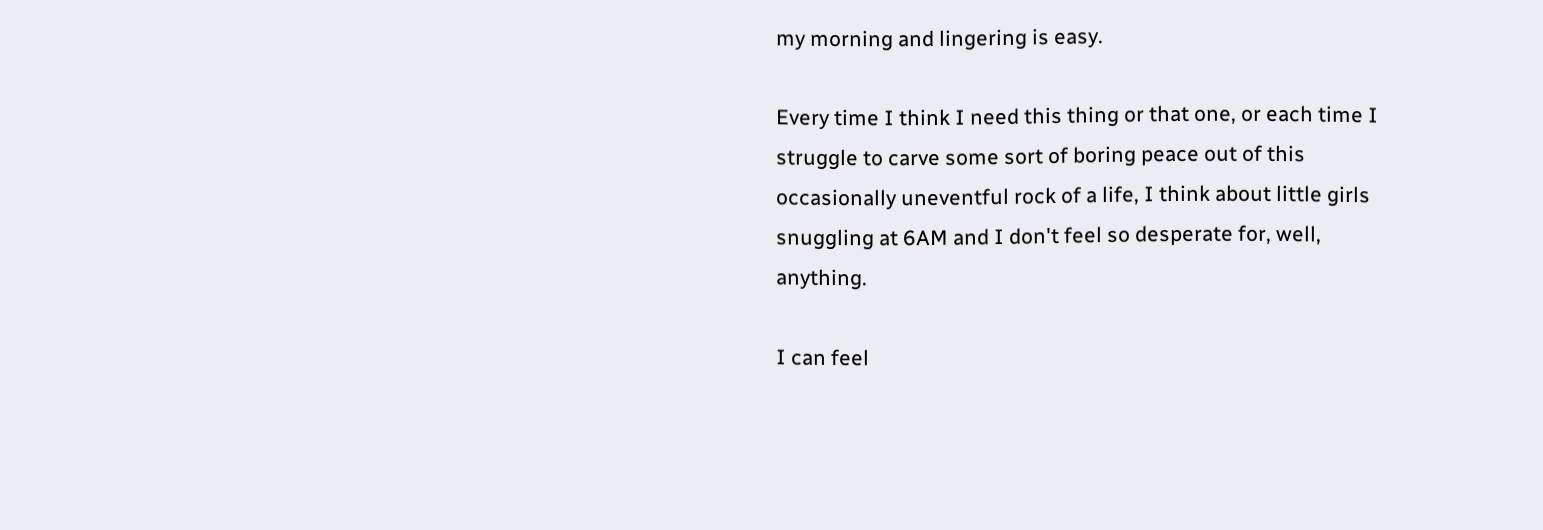my morning and lingering is easy.

Every time I think I need this thing or that one, or each time I struggle to carve some sort of boring peace out of this occasionally uneventful rock of a life, I think about little girls snuggling at 6AM and I don't feel so desperate for, well, anything.

I can feel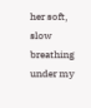her soft, slow breathing under my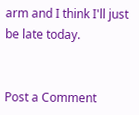arm and I think I'll just be late today.


Post a Comment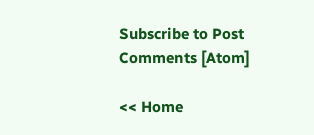Subscribe to Post Comments [Atom]

<< Home